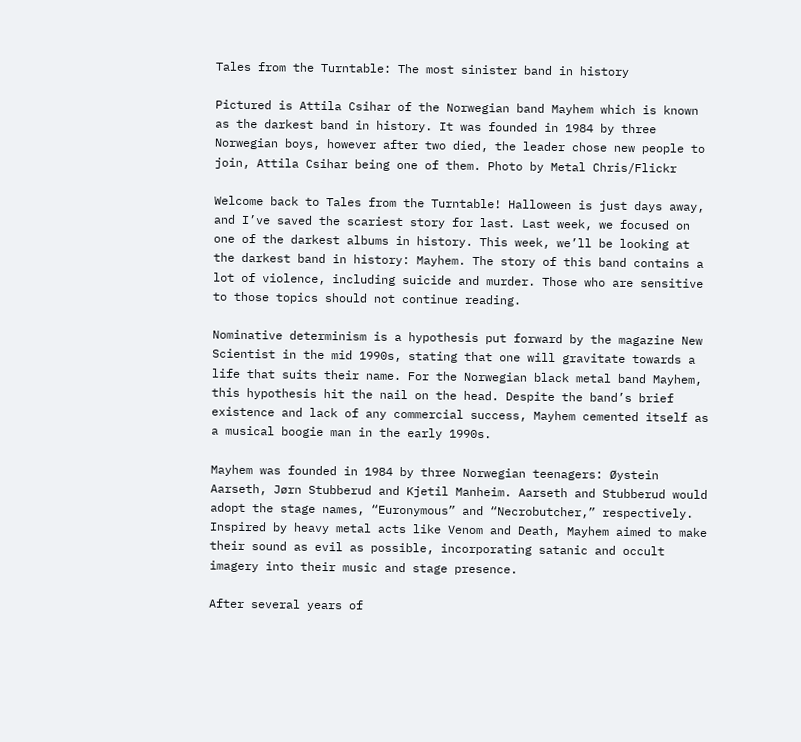Tales from the Turntable: The most sinister band in history

Pictured is Attila Csihar of the Norwegian band Mayhem which is known as the darkest band in history. It was founded in 1984 by three Norwegian boys, however after two died, the leader chose new people to join, Attila Csihar being one of them. Photo by Metal Chris/Flickr

Welcome back to Tales from the Turntable! Halloween is just days away, and I’ve saved the scariest story for last. Last week, we focused on one of the darkest albums in history. This week, we’ll be looking at the darkest band in history: Mayhem. The story of this band contains a lot of violence, including suicide and murder. Those who are sensitive to those topics should not continue reading.

Nominative determinism is a hypothesis put forward by the magazine New Scientist in the mid 1990s, stating that one will gravitate towards a life that suits their name. For the Norwegian black metal band Mayhem, this hypothesis hit the nail on the head. Despite the band’s brief existence and lack of any commercial success, Mayhem cemented itself as a musical boogie man in the early 1990s.

Mayhem was founded in 1984 by three Norwegian teenagers: Øystein Aarseth, Jørn Stubberud and Kjetil Manheim. Aarseth and Stubberud would adopt the stage names, “Euronymous” and “Necrobutcher,” respectively. Inspired by heavy metal acts like Venom and Death, Mayhem aimed to make their sound as evil as possible, incorporating satanic and occult imagery into their music and stage presence.

After several years of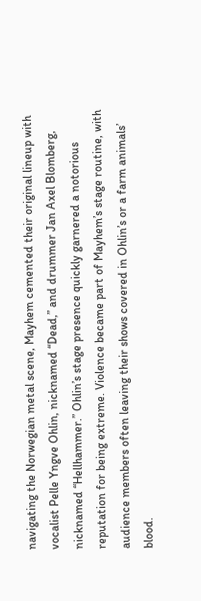navigating the Norwegian metal scene, Mayhem cemented their original lineup with vocalist Pelle Yngve Ohlin, nicknamed “Dead,” and drummer Jan Axel Blomberg, nicknamed “Hellhammer.” Ohlin’s stage presence quickly garnered a notorious reputation for being extreme. Violence became part of Mayhem’s stage routine, with audience members often leaving their shows covered in Ohlin’s or a farm animals’ blood.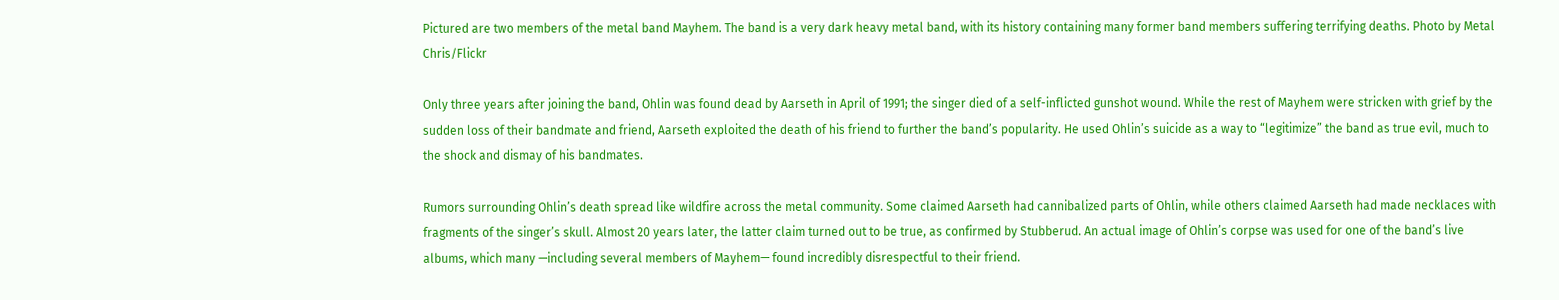Pictured are two members of the metal band Mayhem. The band is a very dark heavy metal band, with its history containing many former band members suffering terrifying deaths. Photo by Metal Chris/Flickr

Only three years after joining the band, Ohlin was found dead by Aarseth in April of 1991; the singer died of a self-inflicted gunshot wound. While the rest of Mayhem were stricken with grief by the sudden loss of their bandmate and friend, Aarseth exploited the death of his friend to further the band’s popularity. He used Ohlin’s suicide as a way to “legitimize” the band as true evil, much to the shock and dismay of his bandmates.

Rumors surrounding Ohlin’s death spread like wildfire across the metal community. Some claimed Aarseth had cannibalized parts of Ohlin, while others claimed Aarseth had made necklaces with fragments of the singer’s skull. Almost 20 years later, the latter claim turned out to be true, as confirmed by Stubberud. An actual image of Ohlin’s corpse was used for one of the band’s live albums, which many —including several members of Mayhem— found incredibly disrespectful to their friend.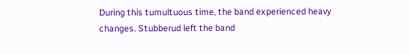During this tumultuous time, the band experienced heavy changes. Stubberud left the band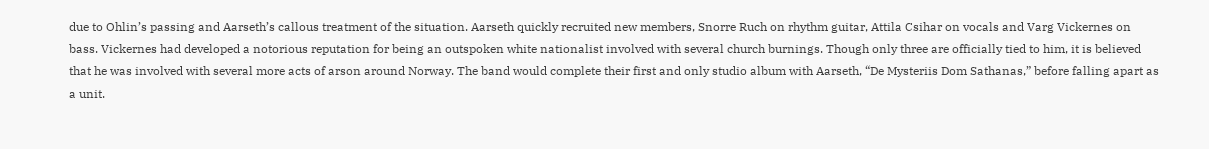due to Ohlin’s passing and Aarseth’s callous treatment of the situation. Aarseth quickly recruited new members, Snorre Ruch on rhythm guitar, Attila Csihar on vocals and Varg Vickernes on bass. Vickernes had developed a notorious reputation for being an outspoken white nationalist involved with several church burnings. Though only three are officially tied to him, it is believed that he was involved with several more acts of arson around Norway. The band would complete their first and only studio album with Aarseth, “De Mysteriis Dom Sathanas,” before falling apart as a unit.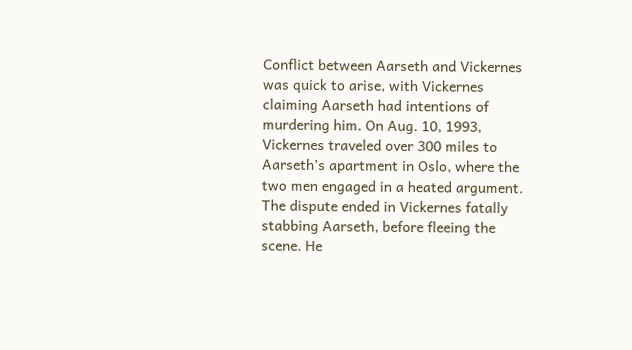Conflict between Aarseth and Vickernes was quick to arise, with Vickernes claiming Aarseth had intentions of murdering him. On Aug. 10, 1993, Vickernes traveled over 300 miles to Aarseth’s apartment in Oslo, where the two men engaged in a heated argument. The dispute ended in Vickernes fatally stabbing Aarseth, before fleeing the scene. He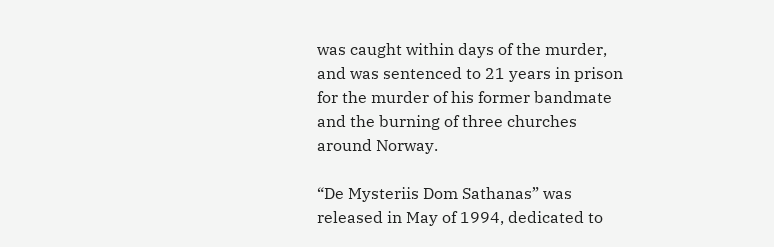was caught within days of the murder, and was sentenced to 21 years in prison for the murder of his former bandmate and the burning of three churches around Norway.

“De Mysteriis Dom Sathanas” was released in May of 1994, dedicated to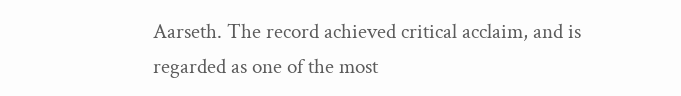Aarseth. The record achieved critical acclaim, and is regarded as one of the most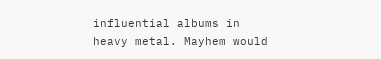influential albums in heavy metal. Mayhem would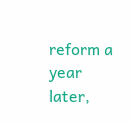reform a year later,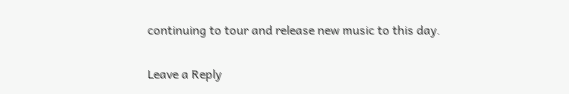continuing to tour and release new music to this day.

Leave a Reply